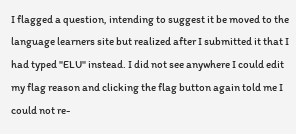I flagged a question, intending to suggest it be moved to the language learners site but realized after I submitted it that I had typed "ELU" instead. I did not see anywhere I could edit my flag reason and clicking the flag button again told me I could not re-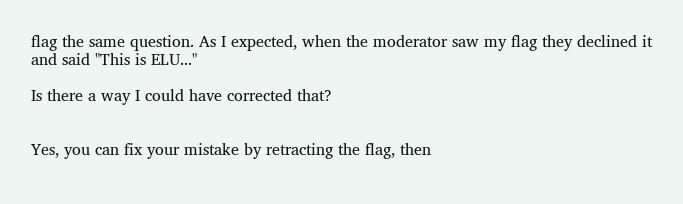flag the same question. As I expected, when the moderator saw my flag they declined it and said "This is ELU..."

Is there a way I could have corrected that?


Yes, you can fix your mistake by retracting the flag, then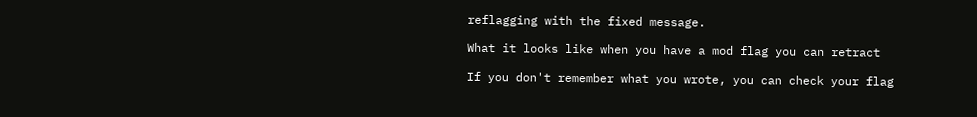reflagging with the fixed message.

What it looks like when you have a mod flag you can retract

If you don't remember what you wrote, you can check your flag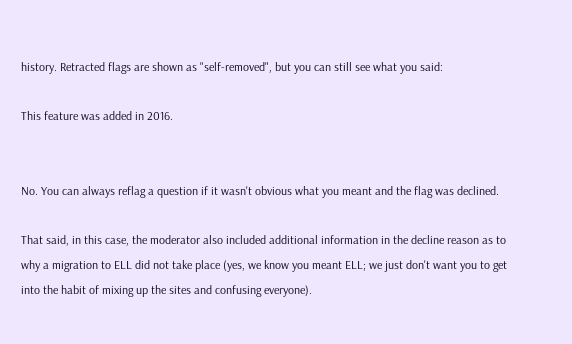history. Retracted flags are shown as "self-removed", but you can still see what you said:

This feature was added in 2016.


No. You can always reflag a question if it wasn't obvious what you meant and the flag was declined.

That said, in this case, the moderator also included additional information in the decline reason as to why a migration to ELL did not take place (yes, we know you meant ELL; we just don't want you to get into the habit of mixing up the sites and confusing everyone).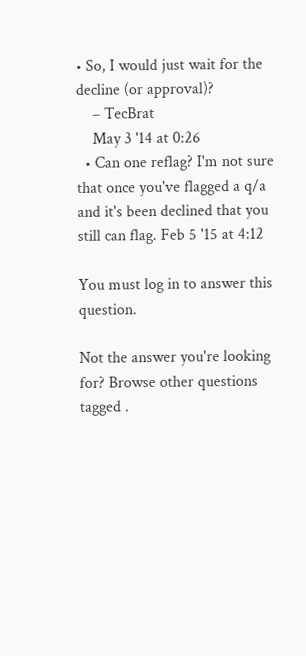• So, I would just wait for the decline (or approval)?
    – TecBrat
    May 3 '14 at 0:26
  • Can one reflag? I'm not sure that once you've flagged a q/a and it's been declined that you still can flag. Feb 5 '15 at 4:12

You must log in to answer this question.

Not the answer you're looking for? Browse other questions tagged .